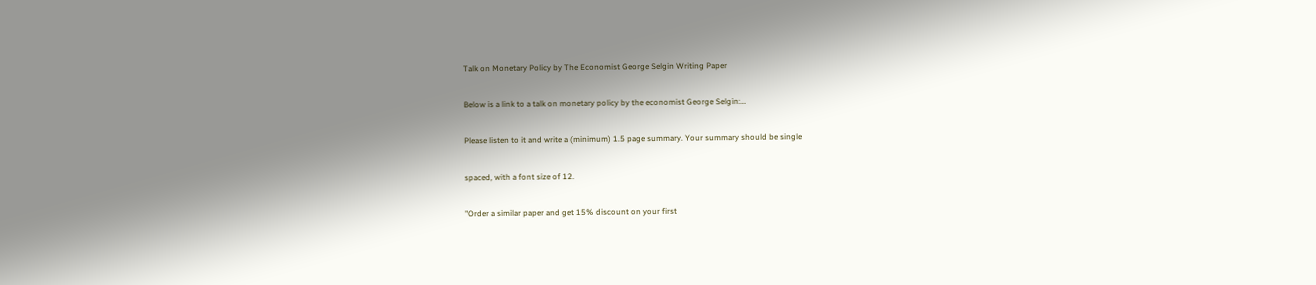Talk on Monetary Policy by The Economist George Selgin Writing Paper

Below is a link to a talk on monetary policy by the economist George Selgin:…

Please listen to it and write a (minimum) 1.5 page summary. Your summary should be single

spaced, with a font size of 12.

"Order a similar paper and get 15% discount on your first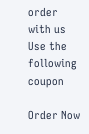order with us
Use the following coupon

Order Now